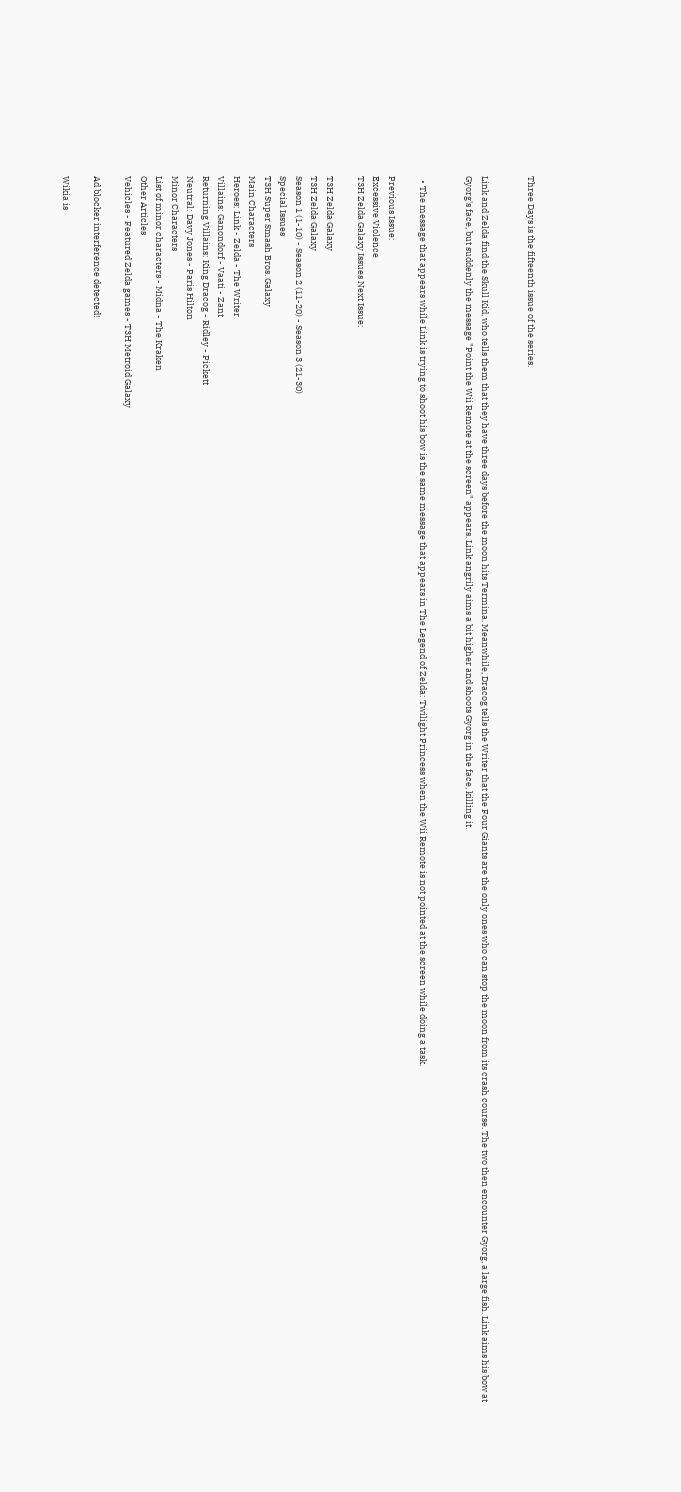Three Days is the fifteenth issue of the series.


Link and Zelda find the Skull Kid, who tells them that they have three days before the moon hits Termina. Meanwhile, Dracog tells the Writer that the Four Giants are the only ones who can stop the moon from its crash course. The two then encounter Gyorg, a large fish. Link aims his bow at Gyorg's face, but suddenly the message "Point the Wii Remote at the screen" appears. Link angrily aims a bit higher and shoots Gyorg in the face, killing it.


  • The message that appears while Link is trying to shoot his bow is the same message that appears in The Legend of Zelda: Twilight Princess when the Wii Remote is not pointed at the screen while doing a task.

Previous Issue:
Excessive Violence
T3H Zelda Galaxy Issues Next Issue:

T3H Zelda Galaxy
T3H Zelda Galaxy
Season 1 (1-10) - Season 2 (11-20) - Season 3 (21-30)
Special Issues
T3H Super Smash Bros. Galaxy
Main Characters
Heroes: Link - Zelda - The Writer
Villains: Ganondorf - Vaati - Zant
Returning Villains: King Dracog - Ridley - Pickett
Neutral: Davy Jones - Paris Hilton
Minor Characters
List of minor characters - Midna - The Kraken
Other Articles
Vehicles - Featured Zelda games - T3H Metroid Galaxy

Ad blocker interference detected!

Wikia is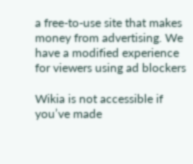a free-to-use site that makes money from advertising. We have a modified experience for viewers using ad blockers

Wikia is not accessible if you’ve made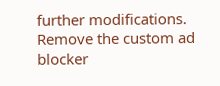further modifications. Remove the custom ad blocker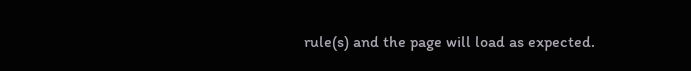rule(s) and the page will load as expected.